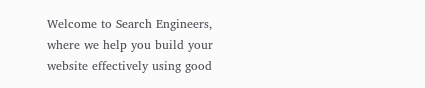Welcome to Search Engineers, where we help you build your website effectively using good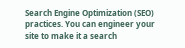Search Engine Optimization (SEO) practices. You can engineer your site to make it a search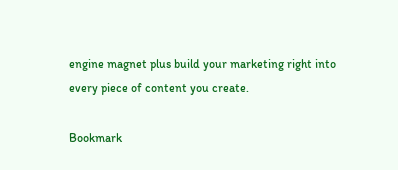engine magnet plus build your marketing right into every piece of content you create.

Bookmark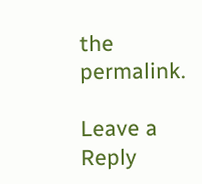the permalink.

Leave a Reply